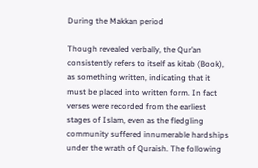During the Makkan period

Though revealed verbally, the Qur’an consistently refers to itself as kitab (Book), as something written, indicating that it must be placed into written form. In fact verses were recorded from the earliest stages of Islam, even as the fledgling community suffered innumerable hardships under the wrath of Quraish. The following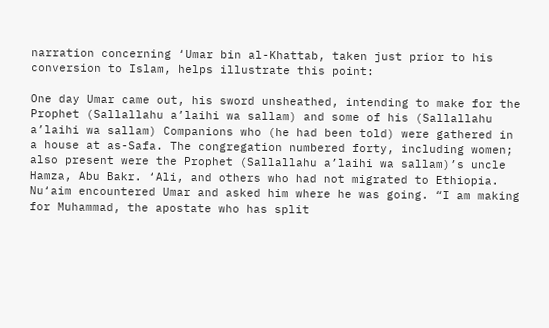narration concerning ‘Umar bin al-Khattab, taken just prior to his conversion to Islam, helps illustrate this point:

One day Umar came out, his sword unsheathed, intending to make for the Prophet (Sallallahu a’laihi wa sallam) and some of his (Sallallahu a’laihi wa sallam) Companions who (he had been told) were gathered in a house at as-Safa. The congregation numbered forty, including women; also present were the Prophet (Sallallahu a’laihi wa sallam)’s uncle Hamza, Abu Bakr. ‘Ali, and others who had not migrated to Ethiopia. Nu‘aim encountered Umar and asked him where he was going. “I am making for Muhammad, the apostate who has split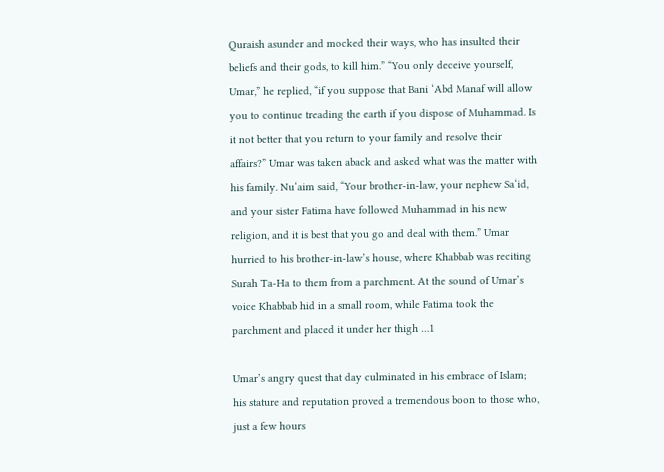Quraish asunder and mocked their ways, who has insulted their beliefs and their gods, to kill him.” “You only deceive yourself, Umar,” he replied, “if you suppose that Bani ‘Abd Manaf will allow you to continue treading the earth if you dispose of Muhammad. Is it not better that you return to your family and resolve their affairs?” Umar was taken aback and asked what was the matter with his family. Nu‘aim said, “Your brother-in-law, your nephew Sa‘id, and your sister Fatima have followed Muhammad in his new religion, and it is best that you go and deal with them.” Umar hurried to his brother-in-law’s house, where Khabbab was reciting Surah Ta-Ha to them from a parchment. At the sound of Umar’s voice Khabbab hid in a small room, while Fatima took the parchment and placed it under her thigh …1

Umar’s angry quest that day culminated in his embrace of Islam; his stature and reputation proved a tremendous boon to those who, just a few hours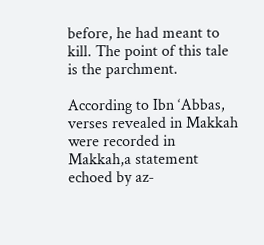before, he had meant to kill. The point of this tale is the parchment.

According to Ibn ‘Abbas, verses revealed in Makkah were recorded in Makkah,a statement echoed by az-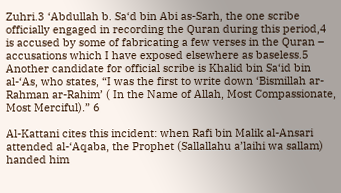Zuhri.3 ‘Abdullah b. Sa‘d bin Abi as-Sarh, the one scribe officially engaged in recording the Quran during this period,4 is accused by some of fabricating a few verses in the Quran – accusations which I have exposed elsewhere as baseless.5 Another candidate for official scribe is Khalid bin Sa‘id bin al-‘As, who states, “I was the first to write down ‘Bismillah ar-Rahman ar-Rahim’ ( In the Name of Allah, Most Compassionate, Most Merciful).” 6

Al-Kattani cites this incident: when Rafi bin Malik al-Ansari attended al-‘Aqaba, the Prophet (Sallallahu a’laihi wa sallam) handed him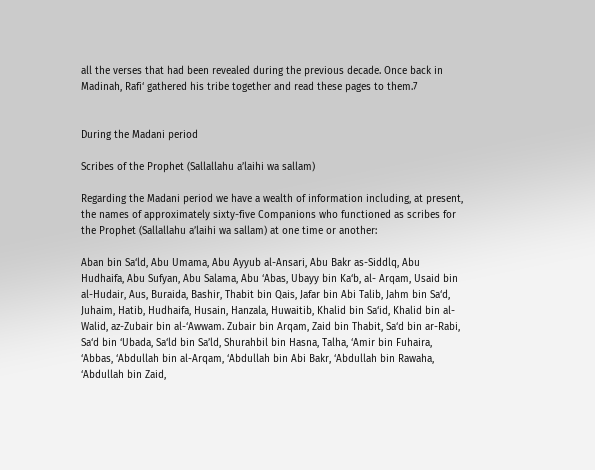all the verses that had been revealed during the previous decade. Once back in Madinah, Rafi‘ gathered his tribe together and read these pages to them.7


During the Madani period

Scribes of the Prophet (Sallallahu a’laihi wa sallam)

Regarding the Madani period we have a wealth of information including, at present, the names of approximately sixty-five Companions who functioned as scribes for the Prophet (Sallallahu a’laihi wa sallam) at one time or another:

Aban bin Sa‘ld, Abu Umama, Abu Ayyub al-Ansari, Abu Bakr as-Siddlq, Abu Hudhaifa, Abu Sufyan, Abu Salama, Abu ‘Abas, Ubayy bin Ka‘b, al- Arqam, Usaid bin al-Hudair, Aus, Buraida, Bashir, Thabit bin Qais, Jafar bin Abi Talib, Jahm bin Sa‘d, Juhaim, Hatib, Hudhaifa, Husain, Hanzala, Huwaitib, Khalid bin Sa‘id, Khalid bin al-Walid, az-Zubair bin al-‘Awwam. Zubair bin Arqam, Zaid bin Thabit, Sa‘d bin ar-Rabi, Sa‘d bin ‘Ubada, Sa‘ld bin Sa’ld, Shurahbil bin Hasna, Talha, ‘Amir bin Fuhaira, ‘Abbas, ‘Abdullah bin al-Arqam, ‘Abdullah bin Abi Bakr, ‘Abdullah bin Rawaha, ‘Abdullah bin Zaid,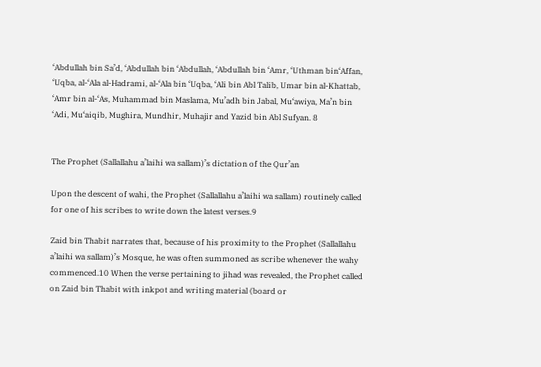‘Abdullah bin Sa’d, ‘Abdullah bin ‘Abdullah, ‘Abdullah bin ‘Amr, ‘Uthman bin‘Affan, ‘Uqba, al-‘Ala al-Hadrami, al-‘Ala bin ‘Uqba, ‘Ali bin Abl Talib, Umar bin al-Khattab, ‘Amr bin al-‘As, Muhammad bin Maslama, Mu’adh bin Jabal, Mu‘awiya, Ma’n bin ‘Adi, Mu‘aiqib, Mughira, Mundhir, Muhajir and Yazid bin Abl Sufyan. 8


The Prophet (Sallallahu a’laihi wa sallam)’s dictation of the Qur’an

Upon the descent of wahi, the Prophet (Sallallahu a’laihi wa sallam) routinely called for one of his scribes to write down the latest verses.9

Zaid bin Thabit narrates that, because of his proximity to the Prophet (Sallallahu a’laihi wa sallam)’s Mosque, he was often summoned as scribe whenever the wahy commenced.10 When the verse pertaining to jihad was revealed, the Prophet called on Zaid bin Thabit with inkpot and writing material (board or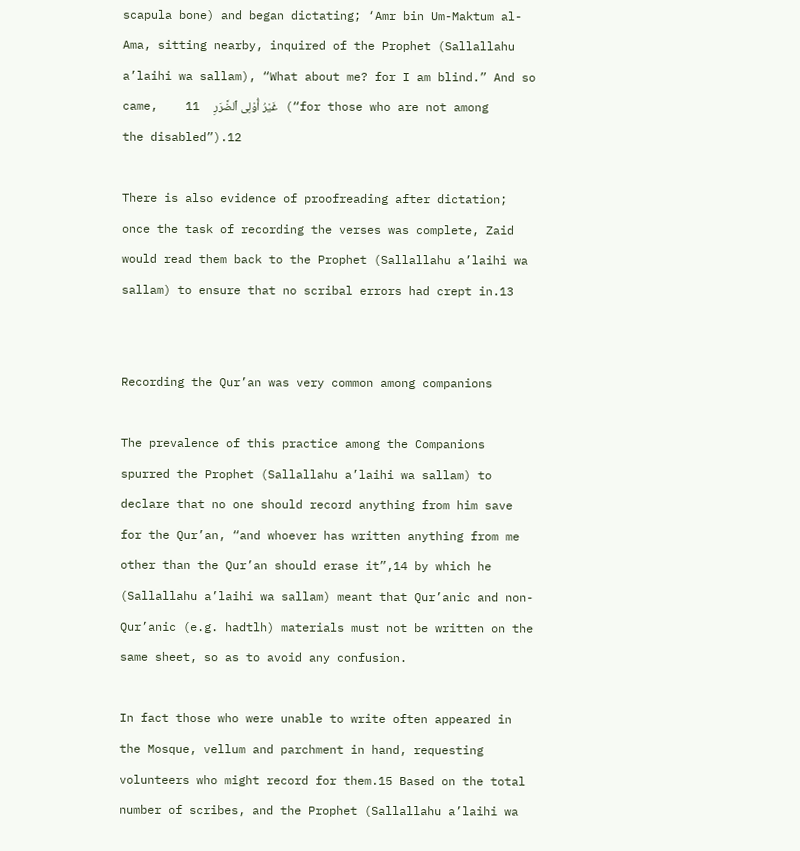scapula bone) and began dictating; ‘Amr bin Um-Maktum al-Ama, sitting nearby, inquired of the Prophet (Sallallahu a’laihi wa sallam), “What about me? for I am blind.” And so came,    11  غَيْرُ أُوْلِى ٱلضَّرَرِ   (“for those who are not among the disabled”).12

There is also evidence of proofreading after dictation; once the task of recording the verses was complete, Zaid would read them back to the Prophet (Sallallahu a’laihi wa sallam) to ensure that no scribal errors had crept in.13


Recording the Qur’an was very common among companions

The prevalence of this practice among the Companions spurred the Prophet (Sallallahu a’laihi wa sallam) to declare that no one should record anything from him save for the Qur’an, “and whoever has written anything from me other than the Qur’an should erase it”,14 by which he (Sallallahu a’laihi wa sallam) meant that Qur’anic and non- Qur’anic (e.g. hadtlh) materials must not be written on the same sheet, so as to avoid any confusion.

In fact those who were unable to write often appeared in the Mosque, vellum and parchment in hand, requesting volunteers who might record for them.15 Based on the total number of scribes, and the Prophet (Sallallahu a’laihi wa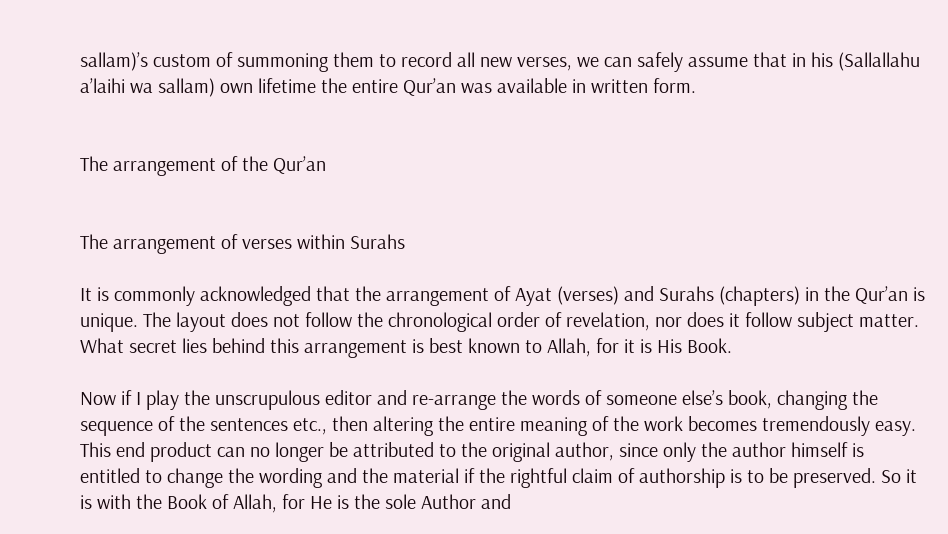sallam)’s custom of summoning them to record all new verses, we can safely assume that in his (Sallallahu a’laihi wa sallam) own lifetime the entire Qur’an was available in written form.


The arrangement of the Qur’an


The arrangement of verses within Surahs

It is commonly acknowledged that the arrangement of Ayat (verses) and Surahs (chapters) in the Qur’an is unique. The layout does not follow the chronological order of revelation, nor does it follow subject matter. What secret lies behind this arrangement is best known to Allah, for it is His Book.

Now if I play the unscrupulous editor and re-arrange the words of someone else’s book, changing the sequence of the sentences etc., then altering the entire meaning of the work becomes tremendously easy. This end product can no longer be attributed to the original author, since only the author himself is entitled to change the wording and the material if the rightful claim of authorship is to be preserved. So it is with the Book of Allah, for He is the sole Author and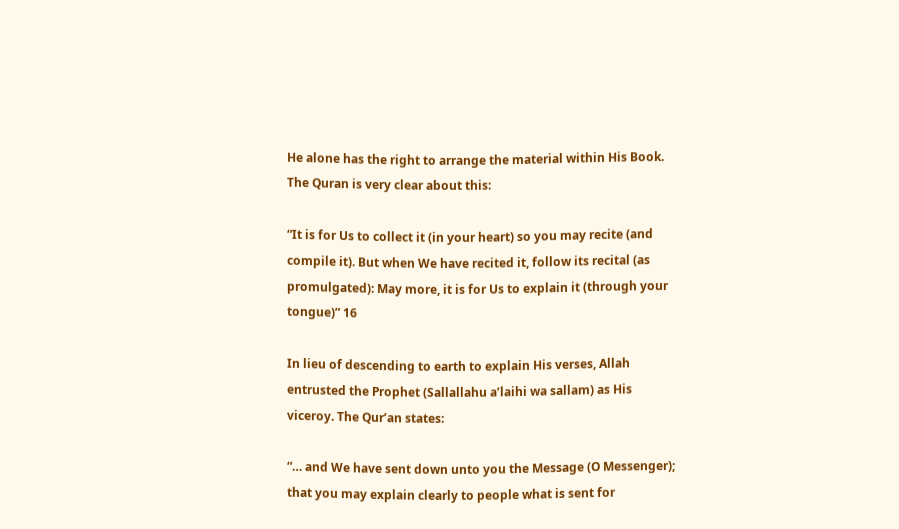He alone has the right to arrange the material within His Book. The Quran is very clear about this:

“It is for Us to collect it (in your heart) so you may recite (and compile it). But when We have recited it, follow its recital (as promulgated): May more, it is for Us to explain it (through your tongue)” 16

In lieu of descending to earth to explain His verses, Allah entrusted the Prophet (Sallallahu a’laihi wa sallam) as His viceroy. The Qur’an states:

“… and We have sent down unto you the Message (O Messenger); that you may explain clearly to people what is sent for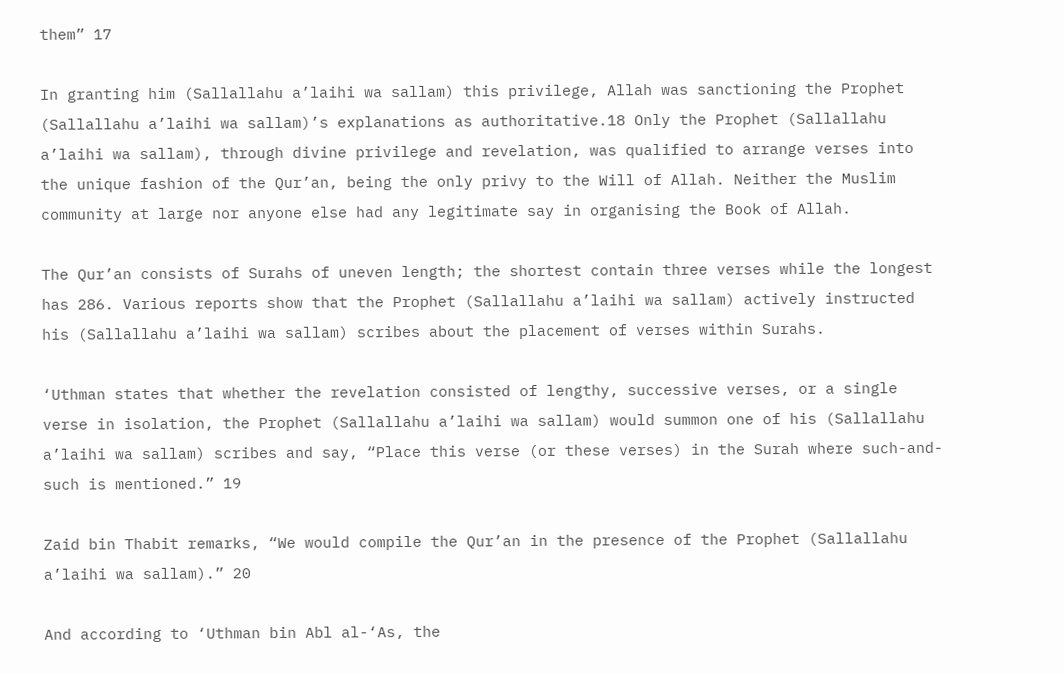them” 17

In granting him (Sallallahu a’laihi wa sallam) this privilege, Allah was sanctioning the Prophet (Sallallahu a’laihi wa sallam)’s explanations as authoritative.18 Only the Prophet (Sallallahu a’laihi wa sallam), through divine privilege and revelation, was qualified to arrange verses into the unique fashion of the Qur’an, being the only privy to the Will of Allah. Neither the Muslim community at large nor anyone else had any legitimate say in organising the Book of Allah.

The Qur’an consists of Surahs of uneven length; the shortest contain three verses while the longest has 286. Various reports show that the Prophet (Sallallahu a’laihi wa sallam) actively instructed his (Sallallahu a’laihi wa sallam) scribes about the placement of verses within Surahs.

‘Uthman states that whether the revelation consisted of lengthy, successive verses, or a single verse in isolation, the Prophet (Sallallahu a’laihi wa sallam) would summon one of his (Sallallahu a’laihi wa sallam) scribes and say, “Place this verse (or these verses) in the Surah where such-and-such is mentioned.” 19

Zaid bin Thabit remarks, “We would compile the Qur’an in the presence of the Prophet (Sallallahu a’laihi wa sallam).” 20

And according to ‘Uthman bin Abl al-‘As, the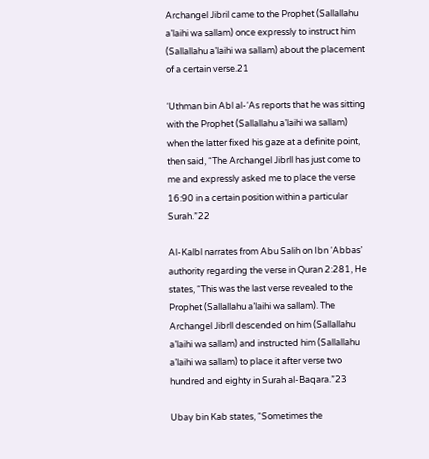Archangel Jibril came to the Prophet (Sallallahu a’laihi wa sallam) once expressly to instruct him (Sallallahu a’laihi wa sallam) about the placement of a certain verse.21

‘Uthman bin Abl al-‘As reports that he was sitting with the Prophet (Sallallahu a’laihi wa sallam) when the latter fixed his gaze at a definite point, then said, “The Archangel Jibrll has just come to me and expressly asked me to place the verse 16:90 in a certain position within a particular Surah.”22

Al-Kalbl narrates from Abu Salih on Ibn ‘Abbas’ authority regarding the verse in Quran 2:281, He states, “This was the last verse revealed to the Prophet (Sallallahu a’laihi wa sallam). The Archangel Jibrll descended on him (Sallallahu a’laihi wa sallam) and instructed him (Sallallahu a’laihi wa sallam) to place it after verse two hundred and eighty in Surah al-Baqara.”23

Ubay bin Kab states, “Sometimes the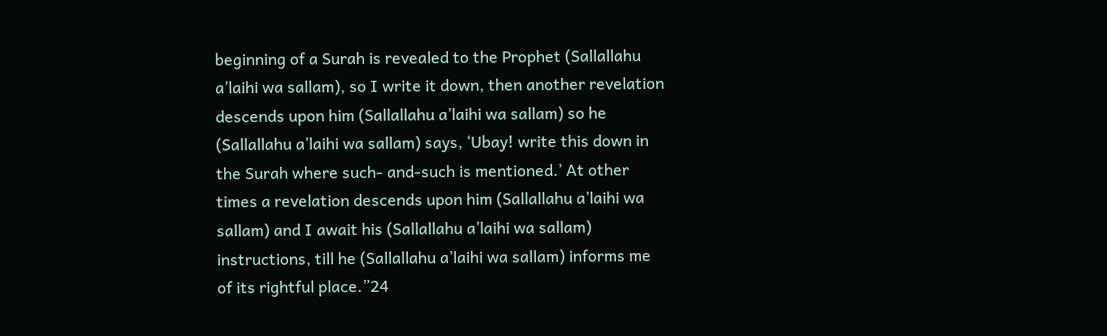beginning of a Surah is revealed to the Prophet (Sallallahu a’laihi wa sallam), so I write it down, then another revelation descends upon him (Sallallahu a’laihi wa sallam) so he (Sallallahu a’laihi wa sallam) says, ‘Ubay! write this down in the Surah where such- and-such is mentioned.’ At other times a revelation descends upon him (Sallallahu a’laihi wa sallam) and I await his (Sallallahu a’laihi wa sallam) instructions, till he (Sallallahu a’laihi wa sallam) informs me of its rightful place.”24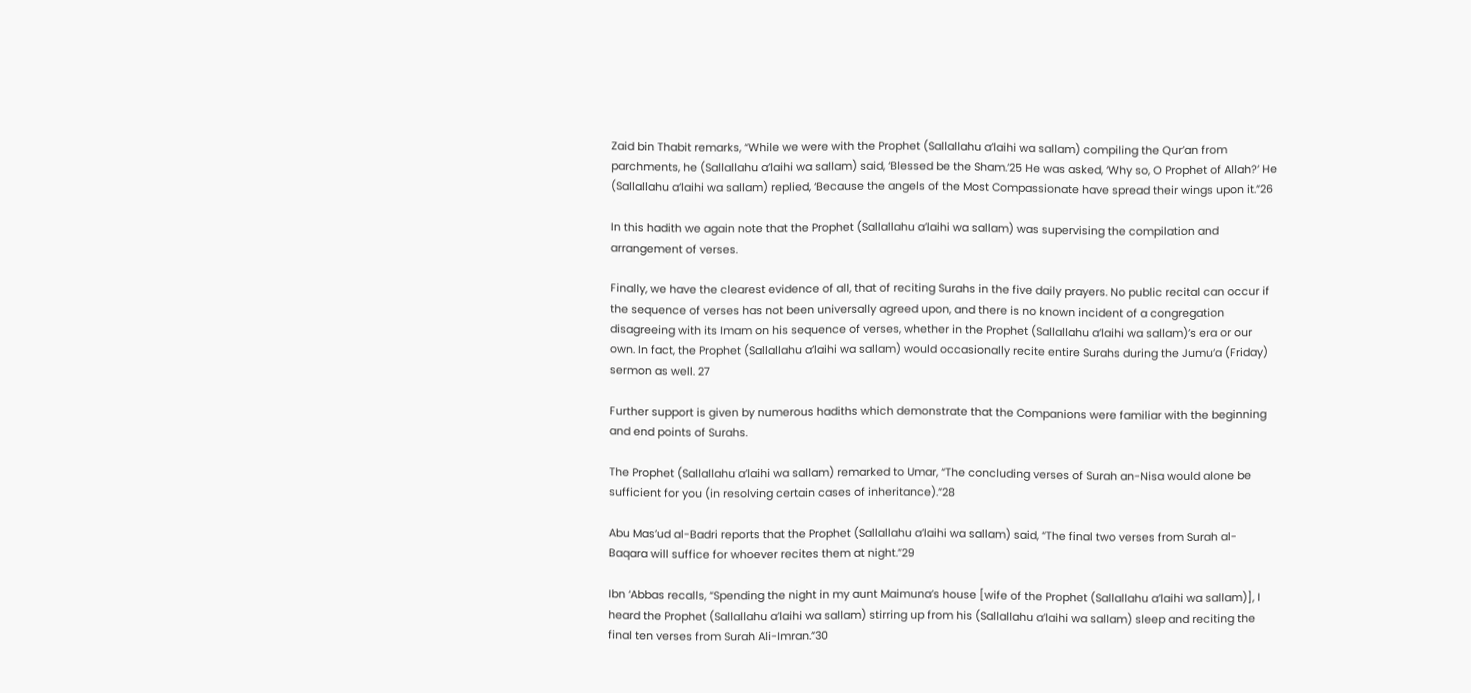Zaid bin Thabit remarks, “While we were with the Prophet (Sallallahu a’laihi wa sallam) compiling the Qur’an from parchments, he (Sallallahu a’laihi wa sallam) said, ‘Blessed be the Sham.’25 He was asked, ‘Why so, O Prophet of Allah?’ He (Sallallahu a’laihi wa sallam) replied, ‘Because the angels of the Most Compassionate have spread their wings upon it.”26

In this hadith we again note that the Prophet (Sallallahu a’laihi wa sallam) was supervising the compilation and arrangement of verses.

Finally, we have the clearest evidence of all, that of reciting Surahs in the five daily prayers. No public recital can occur if the sequence of verses has not been universally agreed upon, and there is no known incident of a congregation disagreeing with its Imam on his sequence of verses, whether in the Prophet (Sallallahu a’laihi wa sallam)’s era or our own. In fact, the Prophet (Sallallahu a’laihi wa sallam) would occasionally recite entire Surahs during the Jumu’a (Friday) sermon as well. 27

Further support is given by numerous hadiths which demonstrate that the Companions were familiar with the beginning and end points of Surahs.

The Prophet (Sallallahu a’laihi wa sallam) remarked to Umar, “The concluding verses of Surah an-Nisa would alone be sufficient for you (in resolving certain cases of inheritance).”28

Abu Mas’ud al-Badri reports that the Prophet (Sallallahu a’laihi wa sallam) said, “The final two verses from Surah al-Baqara will suffice for whoever recites them at night.”29

Ibn ‘Abbas recalls, “Spending the night in my aunt Maimuna’s house [wife of the Prophet (Sallallahu a’laihi wa sallam)], I heard the Prophet (Sallallahu a’laihi wa sallam) stirring up from his (Sallallahu a’laihi wa sallam) sleep and reciting the final ten verses from Surah Ali-Imran.”30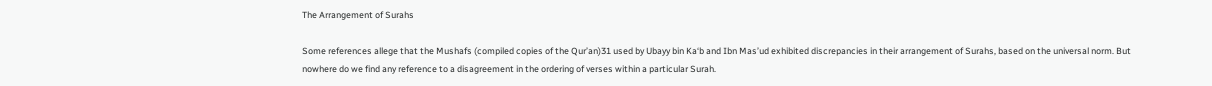The Arrangement of Surahs

Some references allege that the Mushafs (compiled copies of the Qur’an)31 used by Ubayy bin Ka‘b and Ibn Mas’ud exhibited discrepancies in their arrangement of Surahs, based on the universal norm. But nowhere do we find any reference to a disagreement in the ordering of verses within a particular Surah.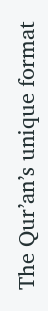The Qur’an’s unique format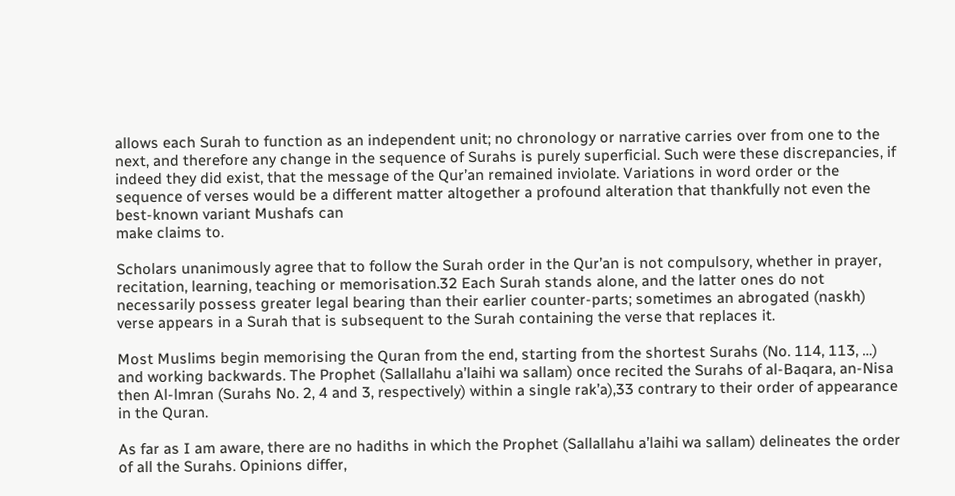allows each Surah to function as an independent unit; no chronology or narrative carries over from one to the next, and therefore any change in the sequence of Surahs is purely superficial. Such were these discrepancies, if indeed they did exist, that the message of the Qur’an remained inviolate. Variations in word order or the sequence of verses would be a different matter altogether a profound alteration that thankfully not even the best-known variant Mushafs can
make claims to.

Scholars unanimously agree that to follow the Surah order in the Qur’an is not compulsory, whether in prayer, recitation, learning, teaching or memorisation.32 Each Surah stands alone, and the latter ones do not necessarily possess greater legal bearing than their earlier counter-parts; sometimes an abrogated (naskh) verse appears in a Surah that is subsequent to the Surah containing the verse that replaces it.

Most Muslims begin memorising the Quran from the end, starting from the shortest Surahs (No. 114, 113, …) and working backwards. The Prophet (Sallallahu a’laihi wa sallam) once recited the Surahs of al-Baqara, an-Nisa then Al-lmran (Surahs No. 2, 4 and 3, respectively) within a single rak’a),33 contrary to their order of appearance in the Quran.

As far as I am aware, there are no hadiths in which the Prophet (Sallallahu a’laihi wa sallam) delineates the order of all the Surahs. Opinions differ,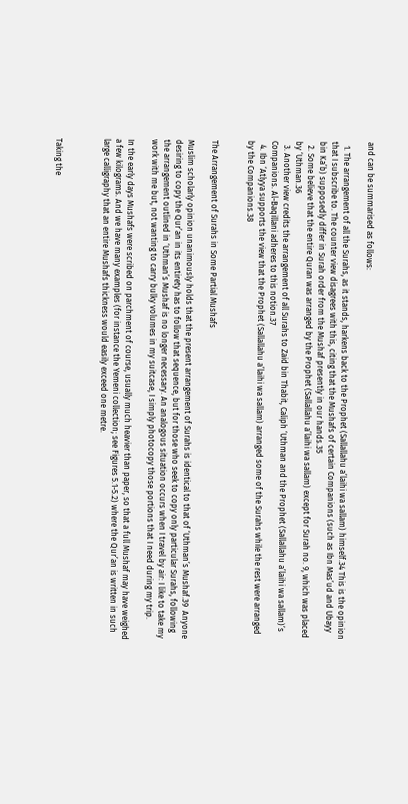and can be summarised as follows:

  1. The arrangement of all the Surahs, as it stands, harkens back to the Prophet (Sallallahu a’laihi wa sallam) himself.34 This is the opinion that I subscribe to. The counter view disagrees with this, citing that the Mushafs of certain Companions (such as Ibn Mas’ud and Ubayy bin Ka’b) supposedly differ in Surah order from the Mushaf presently in our hands.35
  2. Some believe that the entire Quran was arranged by the Prophet (Sallallahu a’laihi wa sallam) except for Surah no. 9, which was placed by ‘Uthman.36
  3. Another view credits the arrangement of all Surahs to Zaid bin Thabit, Caliph ‘Uthman and the Prophet (Sallallahu a’laihi wa sallam)’s Companions. Al-Baqillani adheres to this notion.37
  4. Ibn ‘Atlyya supports the view that the Prophet (Sallallahu a’laihi wa sallam) arranged some of the Surahs while the rest were arranged by the Companions.38


The Arrangement of Surahs in Some Partial Mushafs

Muslim scholarly opinion unanimously holds that the present arrangement of Surahs is identical to that of ‘Uthman’s Mushaf.39  Anyone desiring to copy the Qur’an in its entirety has to follow that sequence, but for those who seek to copy only particular Surahs, following the arrangement outlined in ‘Uthman’s Mushaf is no longer necessary. An analogous situation occurs when I travel by air: I like to take my work with me but, not wanting to carry bulky volumes in my suitcase, I simply photocopy those portions that I need during my trip.

In the early days Mushafs were scribed on parchment of course, usually much heavier than paper, so that a full Mushaf may have weighed a few kilograms. And we have many examples (for instance the Yemeni collection; see Figures 5.1-5.2) where the Qur’an is written in such large calligraphy that an entire Mushafs thickness would easily exceed one metre.



Taking the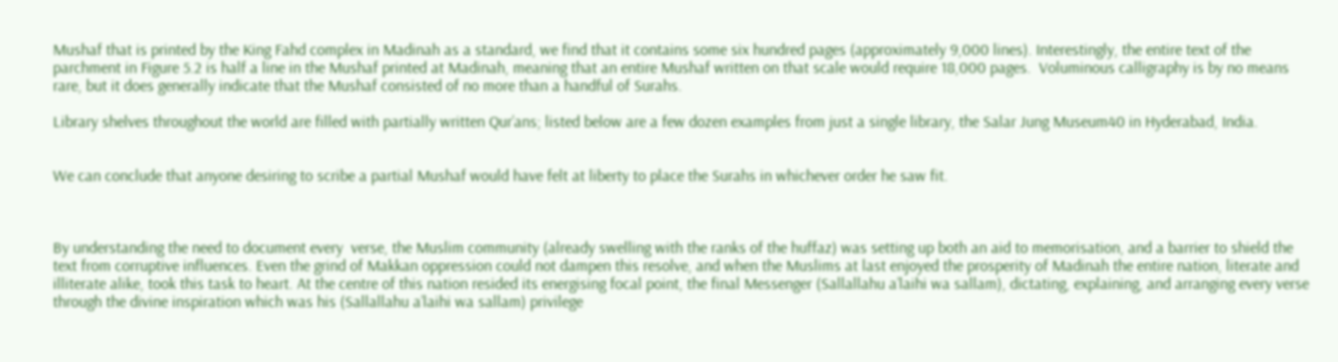Mushaf that is printed by the King Fahd complex in Madinah as a standard, we find that it contains some six hundred pages (approximately 9,000 lines). Interestingly, the entire text of the parchment in Figure 5.2 is half a line in the Mushaf printed at Madinah, meaning that an entire Mushaf written on that scale would require 18,000 pages.  Voluminous calligraphy is by no means rare, but it does generally indicate that the Mushaf consisted of no more than a handful of Surahs.

Library shelves throughout the world are filled with partially written Qur’ans; listed below are a few dozen examples from just a single library, the Salar Jung Museum40 in Hyderabad, India.


We can conclude that anyone desiring to scribe a partial Mushaf would have felt at liberty to place the Surahs in whichever order he saw fit.



By understanding the need to document every  verse, the Muslim community (already swelling with the ranks of the huffaz) was setting up both an aid to memorisation, and a barrier to shield the text from corruptive influences. Even the grind of Makkan oppression could not dampen this resolve, and when the Muslims at last enjoyed the prosperity of Madinah the entire nation, literate and illiterate alike, took this task to heart. At the centre of this nation resided its energising focal point, the final Messenger (Sallallahu a’laihi wa sallam), dictating, explaining, and arranging every verse through the divine inspiration which was his (Sallallahu a’laihi wa sallam) privilege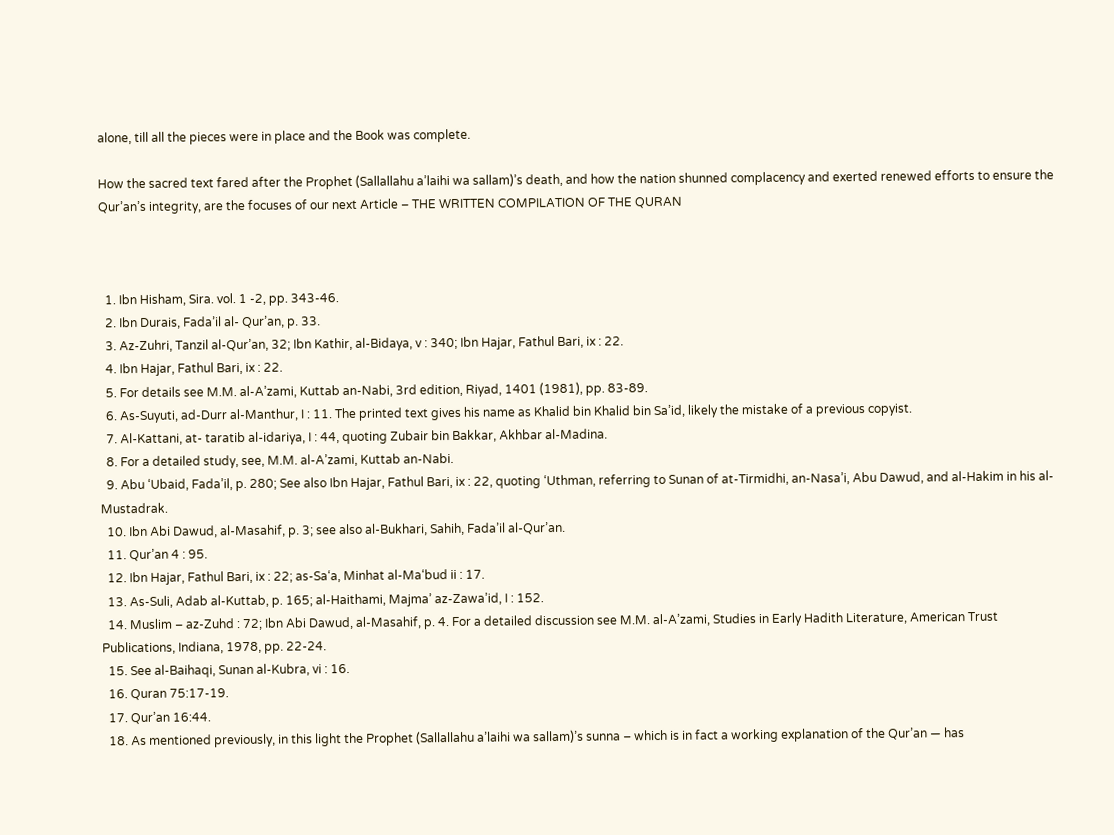alone, till all the pieces were in place and the Book was complete.

How the sacred text fared after the Prophet (Sallallahu a’laihi wa sallam)’s death, and how the nation shunned complacency and exerted renewed efforts to ensure the Qur’an’s integrity, are the focuses of our next Article – THE WRITTEN COMPILATION OF THE QURAN



  1. Ibn Hisham, Sira. vol. 1 -2, pp. 343-46.
  2. Ibn Durais, Fada’il al- Qur’an, p. 33.
  3. Az-Zuhri, Tanzil al-Qur’an, 32; Ibn Kathir, al-Bidaya, v : 340; Ibn Hajar, Fathul Bari, ix : 22.
  4. Ibn Hajar, Fathul Bari, ix : 22.
  5. For details see M.M. al-A’zami, Kuttab an-Nabi, 3rd edition, Riyad, 1401 (1981), pp. 83-89.
  6. As-Suyuti, ad-Durr al-Manthur, I : 11. The printed text gives his name as Khalid bin Khalid bin Sa’id, likely the mistake of a previous copyist.
  7. Al-Kattani, at- taratib al-idariya, I : 44, quoting Zubair bin Bakkar, Akhbar al-Madina.
  8. For a detailed study, see, M.M. al-A’zami, Kuttab an-Nabi.
  9. Abu ‘Ubaid, Fada’il, p. 280; See also Ibn Hajar, Fathul Bari, ix : 22, quoting ‘Uthman, referring to Sunan of at-Tirmidhi, an-Nasa’i, Abu Dawud, and al-Hakim in his al-Mustadrak.
  10. Ibn Abi Dawud, al-Masahif, p. 3; see also al-Bukhari, Sahih, Fada’il al-Qur’an.
  11. Qur’an 4 : 95.
  12. Ibn Hajar, Fathul Bari, ix : 22; as-Sa‘a, Minhat al-Ma‘bud ii : 17.
  13. As-Suli, Adab al-Kuttab, p. 165; al-Haithami, Majma’ az-Zawa’id, I : 152.
  14. Muslim – az-Zuhd : 72; Ibn Abi Dawud, al-Masahif, p. 4. For a detailed discussion see M.M. al-A’zami, Studies in Early Hadith Literature, American Trust Publications, Indiana, 1978, pp. 22-24.
  15. See al-Baihaqi, Sunan al-Kubra, vi : 16.
  16. Quran 75:17-19.
  17. Qur’an 16:44.
  18. As mentioned previously, in this light the Prophet (Sallallahu a’laihi wa sallam)’s sunna – which is in fact a working explanation of the Qur’an — has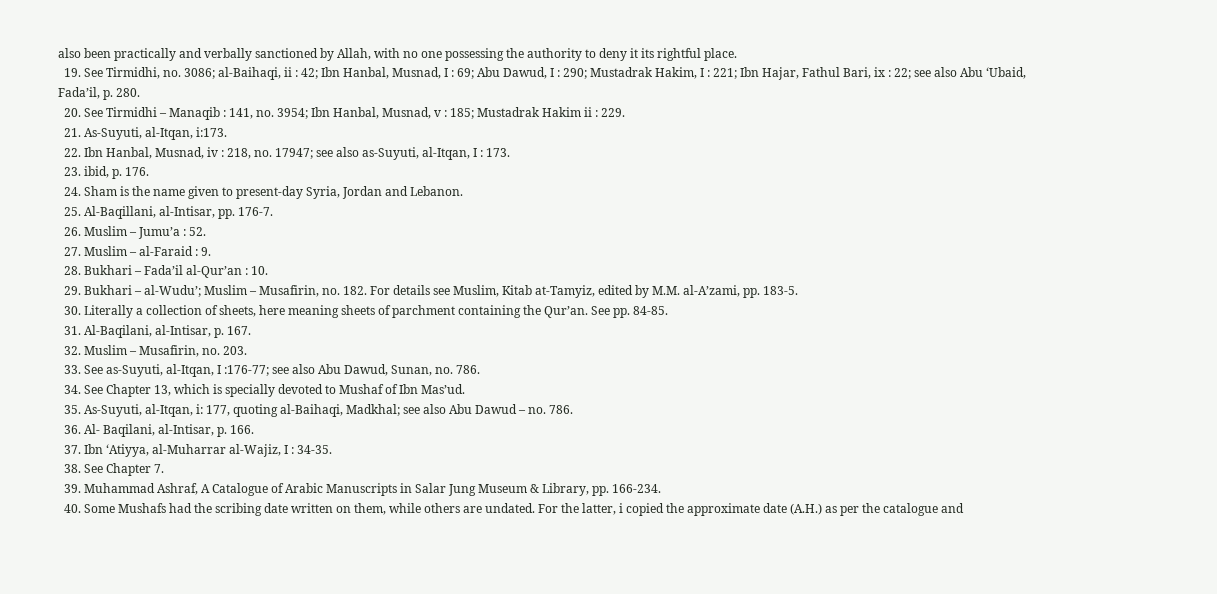also been practically and verbally sanctioned by Allah, with no one possessing the authority to deny it its rightful place.
  19. See Tirmidhi, no. 3086; al-Baihaqi, ii : 42; Ibn Hanbal, Musnad, I : 69; Abu Dawud, I : 290; Mustadrak Hakim, I : 221; Ibn Hajar, Fathul Bari, ix : 22; see also Abu ‘Ubaid, Fada’il, p. 280.
  20. See Tirmidhi – Manaqib : 141, no. 3954; Ibn Hanbal, Musnad, v : 185; Mustadrak Hakim ii : 229.
  21. As-Suyuti, al-Itqan, i:173.
  22. Ibn Hanbal, Musnad, iv : 218, no. 17947; see also as-Suyuti, al-Itqan, I : 173.
  23. ibid, p. 176.
  24. Sham is the name given to present-day Syria, Jordan and Lebanon.
  25. Al-Baqillani, al-Intisar, pp. 176-7.
  26. Muslim – Jumu’a : 52.
  27. Muslim – al-Faraid : 9.
  28. Bukhari – Fada’il al-Qur’an : 10.
  29. Bukhari – al-Wudu’; Muslim – Musafirin, no. 182. For details see Muslim, Kitab at-Tamyiz, edited by M.M. al-A’zami, pp. 183-5.
  30. Literally a collection of sheets, here meaning sheets of parchment containing the Qur’an. See pp. 84-85.
  31. Al-Baqilani, al-Intisar, p. 167.
  32. Muslim – Musafirin, no. 203.
  33. See as-Suyuti, al-Itqan, I :176-77; see also Abu Dawud, Sunan, no. 786.
  34. See Chapter 13, which is specially devoted to Mushaf of Ibn Mas’ud.
  35. As-Suyuti, al-Itqan, i: 177, quoting al-Baihaqi, Madkhal; see also Abu Dawud – no. 786.
  36. Al- Baqilani, al-Intisar, p. 166.
  37. Ibn ‘Atiyya, al-Muharrar al-Wajiz, I : 34-35.
  38. See Chapter 7.
  39. Muhammad Ashraf, A Catalogue of Arabic Manuscripts in Salar Jung Museum & Library, pp. 166-234.
  40. Some Mushafs had the scribing date written on them, while others are undated. For the latter, i copied the approximate date (A.H.) as per the catalogue and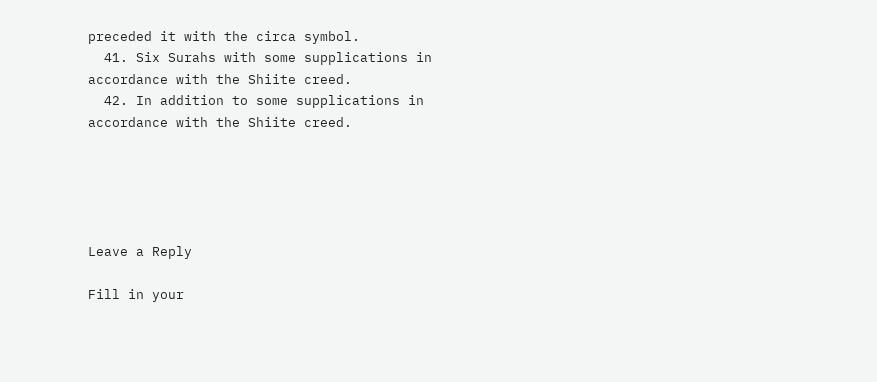preceded it with the circa symbol.
  41. Six Surahs with some supplications in accordance with the Shiite creed.
  42. In addition to some supplications in accordance with the Shiite creed.





Leave a Reply

Fill in your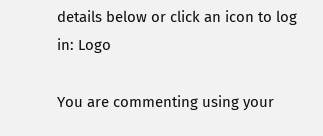details below or click an icon to log in: Logo

You are commenting using your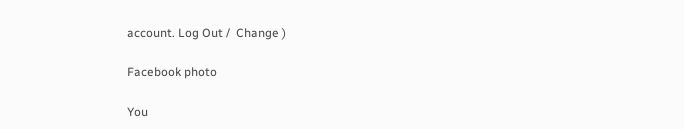account. Log Out /  Change )

Facebook photo

You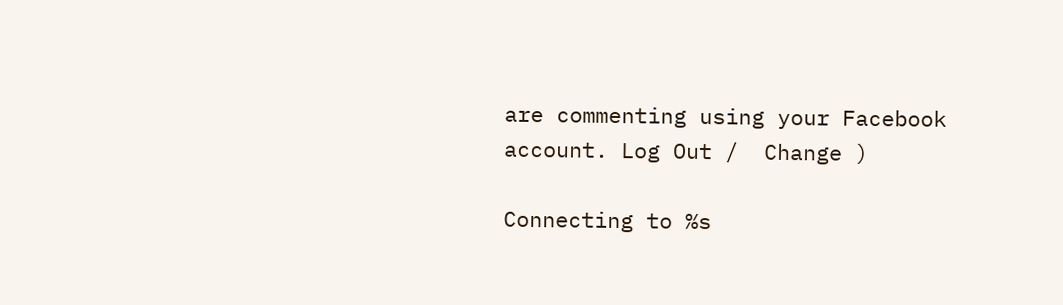are commenting using your Facebook account. Log Out /  Change )

Connecting to %s